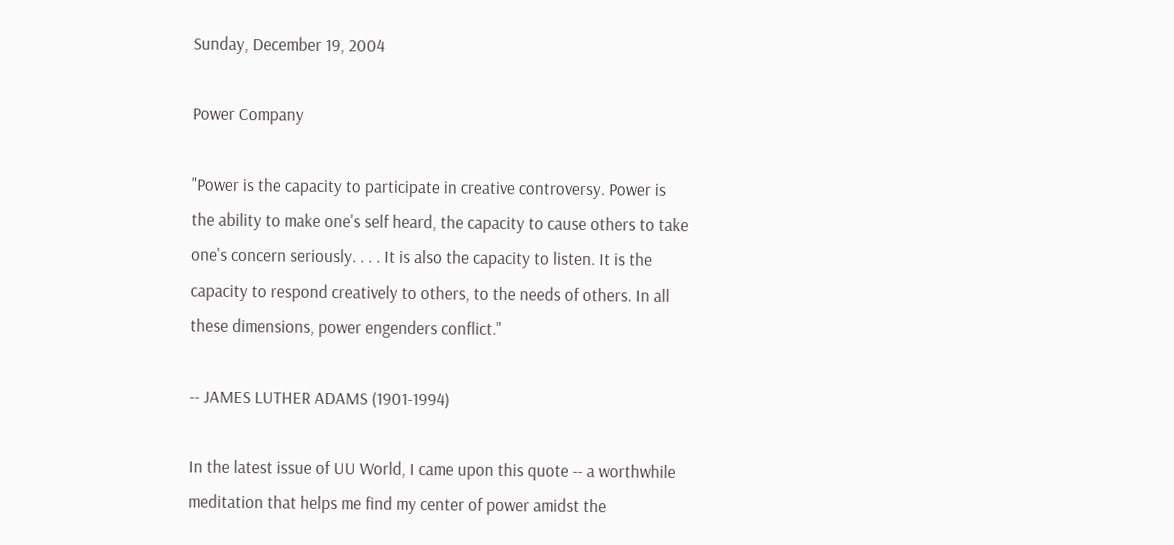Sunday, December 19, 2004

Power Company

"Power is the capacity to participate in creative controversy. Power is the ability to make one's self heard, the capacity to cause others to take one's concern seriously. . . . It is also the capacity to listen. It is the capacity to respond creatively to others, to the needs of others. In all these dimensions, power engenders conflict."

-- JAMES LUTHER ADAMS (1901-1994)

In the latest issue of UU World, I came upon this quote -- a worthwhile meditation that helps me find my center of power amidst the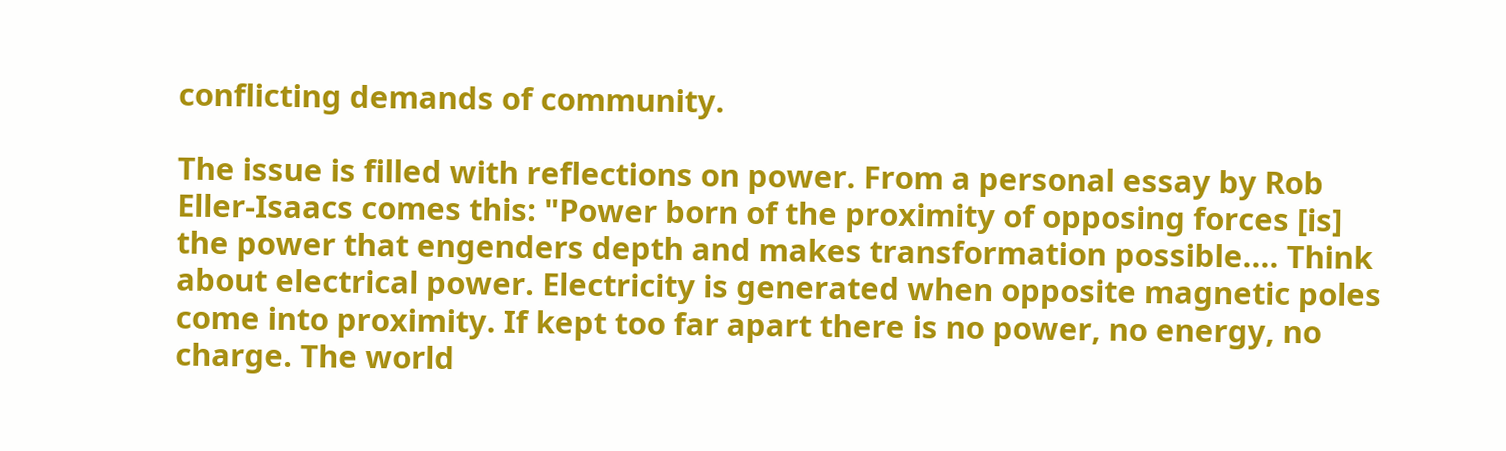conflicting demands of community.

The issue is filled with reflections on power. From a personal essay by Rob Eller-Isaacs comes this: "Power born of the proximity of opposing forces [is] the power that engenders depth and makes transformation possible.... Think about electrical power. Electricity is generated when opposite magnetic poles come into proximity. If kept too far apart there is no power, no energy, no charge. The world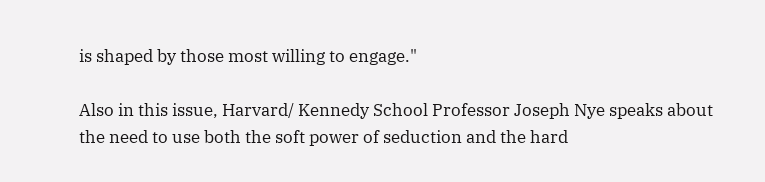is shaped by those most willing to engage."

Also in this issue, Harvard/ Kennedy School Professor Joseph Nye speaks about the need to use both the soft power of seduction and the hard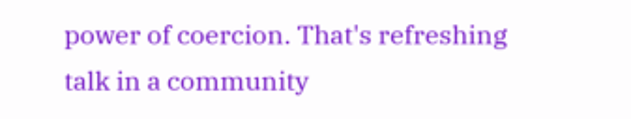power of coercion. That's refreshing talk in a community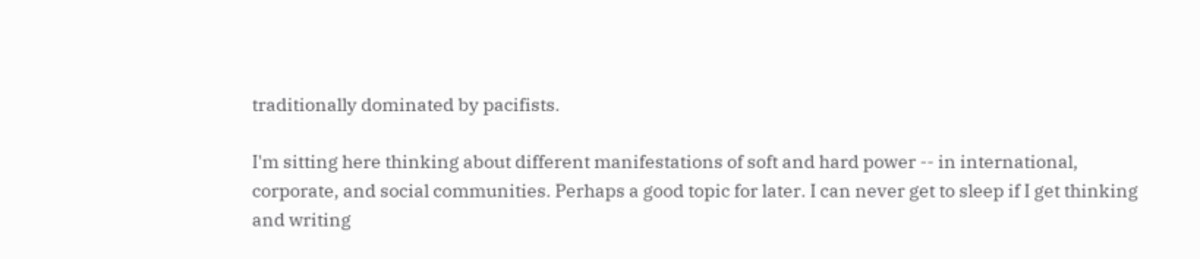traditionally dominated by pacifists.

I'm sitting here thinking about different manifestations of soft and hard power -- in international, corporate, and social communities. Perhaps a good topic for later. I can never get to sleep if I get thinking and writing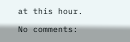at this hour.

No comments: